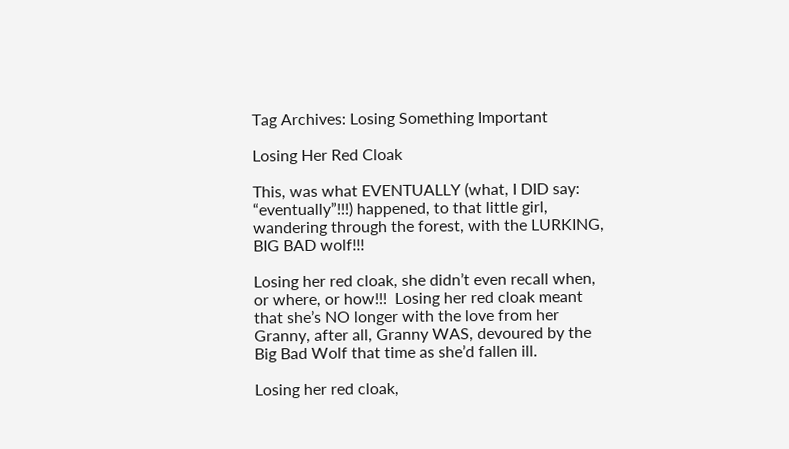Tag Archives: Losing Something Important

Losing Her Red Cloak

This, was what EVENTUALLY (what, I DID say: “eventually”!!!) happened, to that little girl, wandering through the forest, with the LURKING, BIG BAD wolf!!!

Losing her red cloak, she didn’t even recall when, or where, or how!!!  Losing her red cloak meant that she’s NO longer with the love from her Granny, after all, Granny WAS, devoured by the Big Bad Wolf that time as she’d fallen ill.

Losing her red cloak,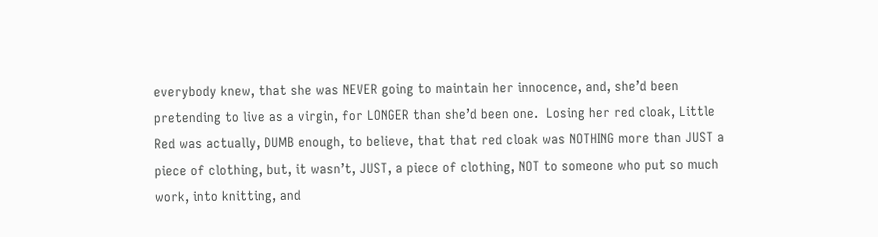everybody knew, that she was NEVER going to maintain her innocence, and, she’d been pretending to live as a virgin, for LONGER than she’d been one.  Losing her red cloak, Little Red was actually, DUMB enough, to believe, that that red cloak was NOTHING more than JUST a piece of clothing, but, it wasn’t, JUST, a piece of clothing, NOT to someone who put so much work, into knitting, and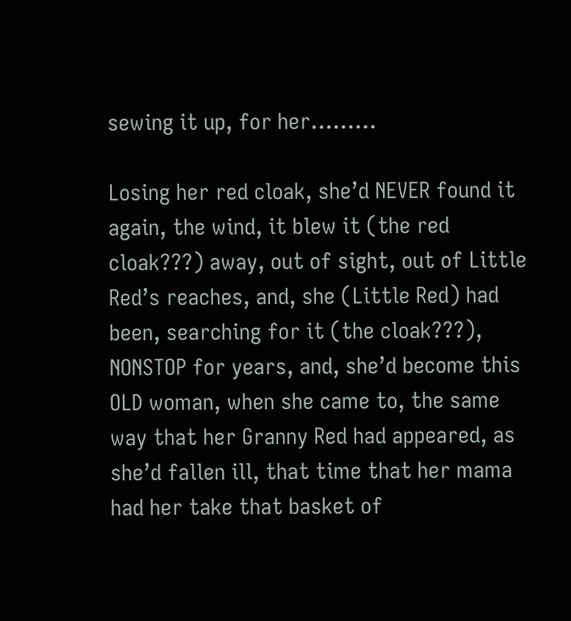sewing it up, for her………

Losing her red cloak, she’d NEVER found it again, the wind, it blew it (the red cloak???) away, out of sight, out of Little Red’s reaches, and, she (Little Red) had been, searching for it (the cloak???), NONSTOP for years, and, she’d become this OLD woman, when she came to, the same way that her Granny Red had appeared, as she’d fallen ill, that time that her mama had her take that basket of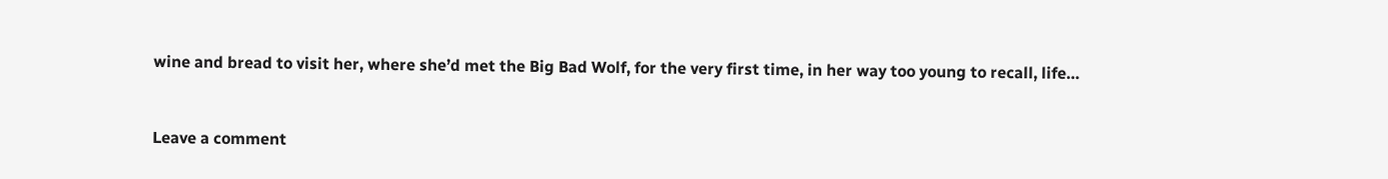wine and bread to visit her, where she’d met the Big Bad Wolf, for the very first time, in her way too young to recall, life…


Leave a comment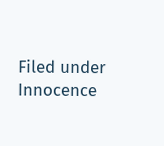Filed under Innocence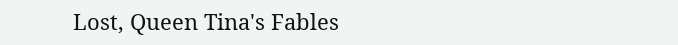Lost, Queen Tina's Fables